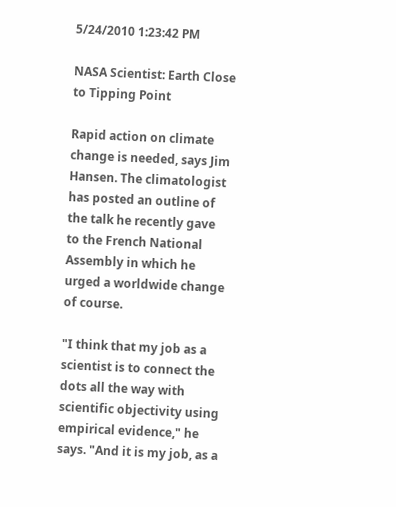5/24/2010 1:23:42 PM

NASA Scientist: Earth Close to Tipping Point

Rapid action on climate change is needed, says Jim Hansen. The climatologist has posted an outline of the talk he recently gave to the French National Assembly in which he urged a worldwide change of course.

"I think that my job as a scientist is to connect the dots all the way with scientific objectivity using empirical evidence," he says. "And it is my job, as a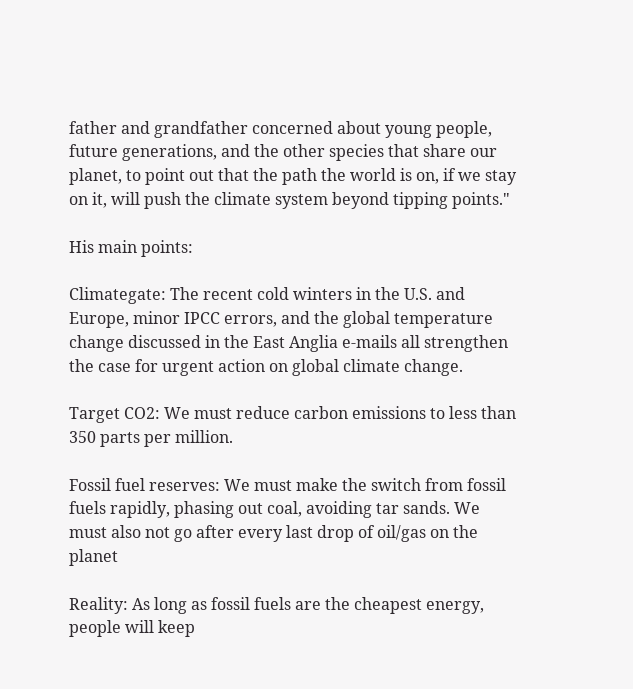father and grandfather concerned about young people, future generations, and the other species that share our planet, to point out that the path the world is on, if we stay on it, will push the climate system beyond tipping points."

His main points:

Climategate: The recent cold winters in the U.S. and Europe, minor IPCC errors, and the global temperature change discussed in the East Anglia e-mails all strengthen the case for urgent action on global climate change.

Target CO2: We must reduce carbon emissions to less than 350 parts per million.

Fossil fuel reserves: We must make the switch from fossil fuels rapidly, phasing out coal, avoiding tar sands. We must also not go after every last drop of oil/gas on the planet

Reality: As long as fossil fuels are the cheapest energy, people will keep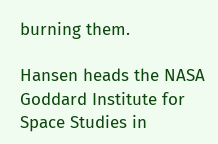burning them.

Hansen heads the NASA Goddard Institute for Space Studies in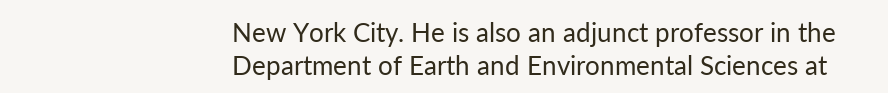New York City. He is also an adjunct professor in the Department of Earth and Environmental Sciences at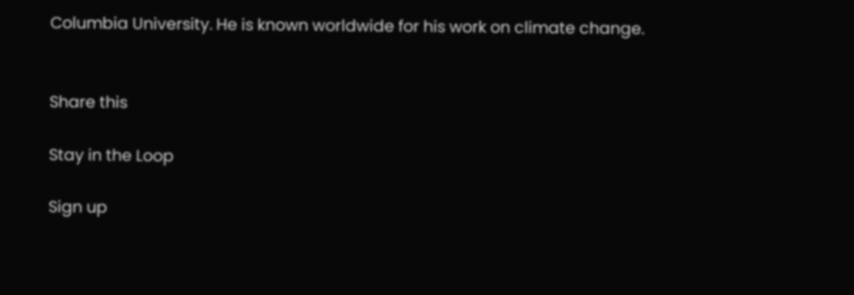Columbia University. He is known worldwide for his work on climate change.


Share this

Stay in the Loop

Sign up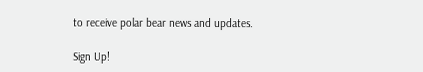to receive polar bear news and updates.

Sign Up!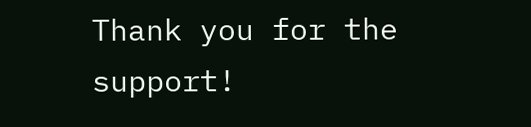Thank you for the support!